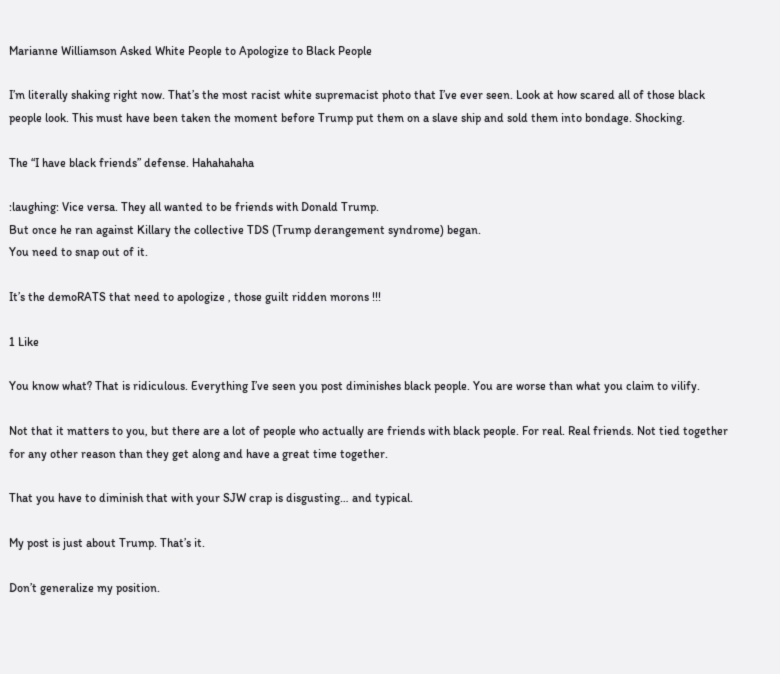Marianne Williamson Asked White People to Apologize to Black People

I’m literally shaking right now. That’s the most racist white supremacist photo that I’ve ever seen. Look at how scared all of those black people look. This must have been taken the moment before Trump put them on a slave ship and sold them into bondage. Shocking.

The “I have black friends” defense. Hahahahaha

:laughing: Vice versa. They all wanted to be friends with Donald Trump.
But once he ran against Killary the collective TDS (Trump derangement syndrome) began.
You need to snap out of it.

It’s the demoRATS that need to apologize , those guilt ridden morons !!!

1 Like

You know what? That is ridiculous. Everything I’ve seen you post diminishes black people. You are worse than what you claim to vilify.

Not that it matters to you, but there are a lot of people who actually are friends with black people. For real. Real friends. Not tied together for any other reason than they get along and have a great time together.

That you have to diminish that with your SJW crap is disgusting… and typical.

My post is just about Trump. That’s it.

Don’t generalize my position.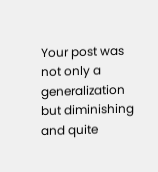Your post was not only a generalization but diminishing and quite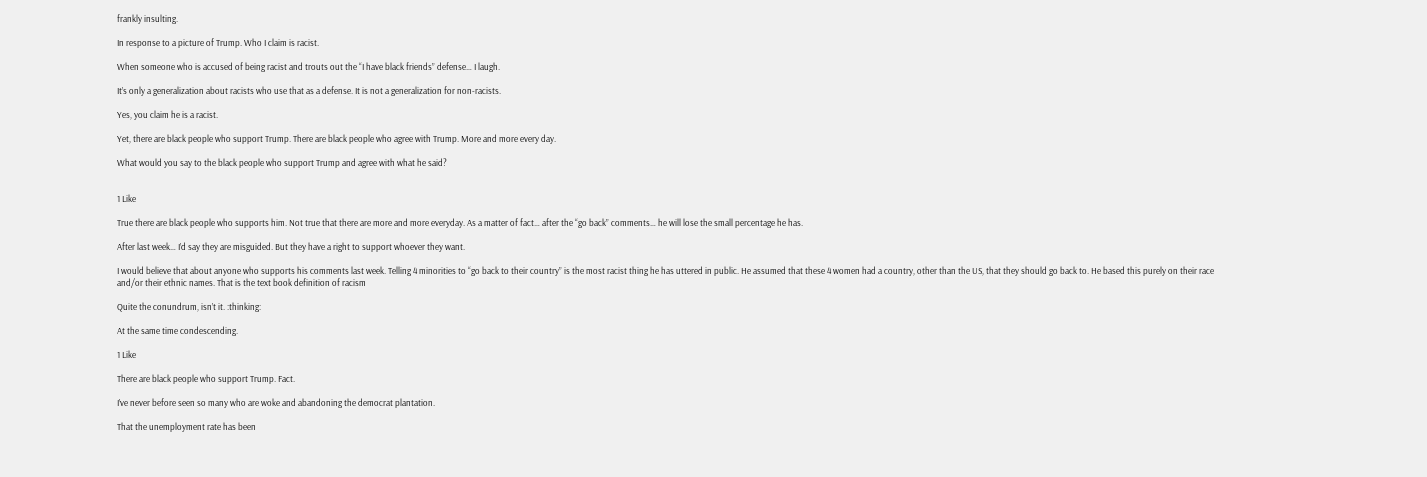frankly insulting.

In response to a picture of Trump. Who I claim is racist.

When someone who is accused of being racist and trouts out the “I have black friends” defense… I laugh.

It’s only a generalization about racists who use that as a defense. It is not a generalization for non-racists.

Yes, you claim he is a racist.

Yet, there are black people who support Trump. There are black people who agree with Trump. More and more every day.

What would you say to the black people who support Trump and agree with what he said?


1 Like

True there are black people who supports him. Not true that there are more and more everyday. As a matter of fact… after the “go back” comments… he will lose the small percentage he has.

After last week… I’d say they are misguided. But they have a right to support whoever they want.

I would believe that about anyone who supports his comments last week. Telling 4 minorities to “go back to their country” is the most racist thing he has uttered in public. He assumed that these 4 women had a country, other than the US, that they should go back to. He based this purely on their race and/or their ethnic names. That is the text book definition of racism

Quite the conundrum, isn’t it. :thinking:

At the same time condescending.

1 Like

There are black people who support Trump. Fact.

I’ve never before seen so many who are woke and abandoning the democrat plantation.

That the unemployment rate has been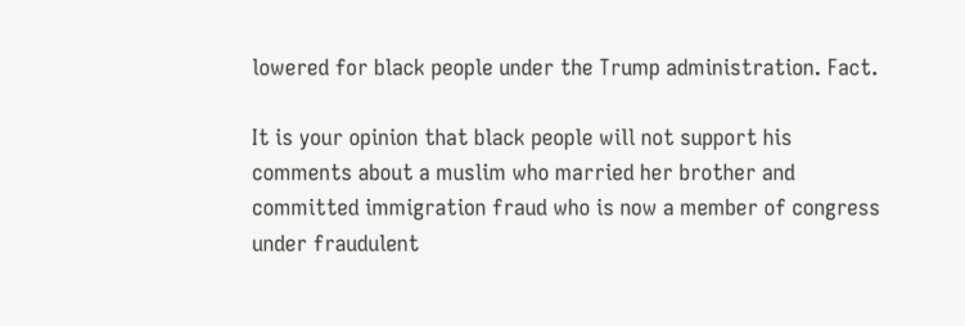lowered for black people under the Trump administration. Fact.

It is your opinion that black people will not support his comments about a muslim who married her brother and committed immigration fraud who is now a member of congress under fraudulent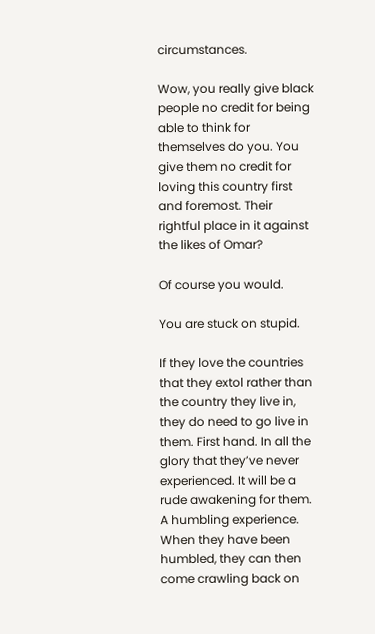circumstances.

Wow, you really give black people no credit for being able to think for themselves do you. You give them no credit for loving this country first and foremost. Their rightful place in it against the likes of Omar?

Of course you would.

You are stuck on stupid.

If they love the countries that they extol rather than the country they live in, they do need to go live in them. First hand. In all the glory that they’ve never experienced. It will be a rude awakening for them. A humbling experience. When they have been humbled, they can then come crawling back on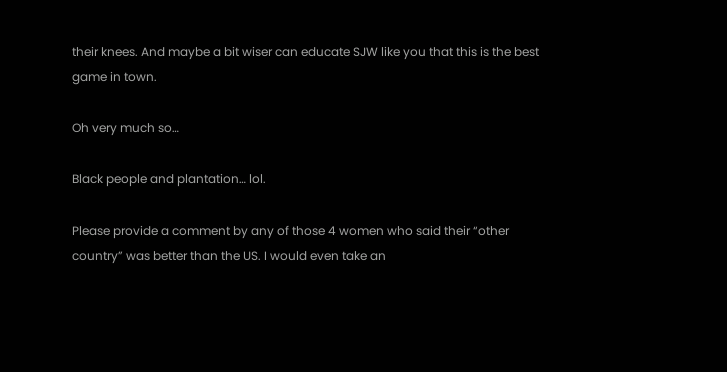their knees. And maybe a bit wiser can educate SJW like you that this is the best game in town.

Oh very much so…

Black people and plantation… lol.

Please provide a comment by any of those 4 women who said their “other country” was better than the US. I would even take an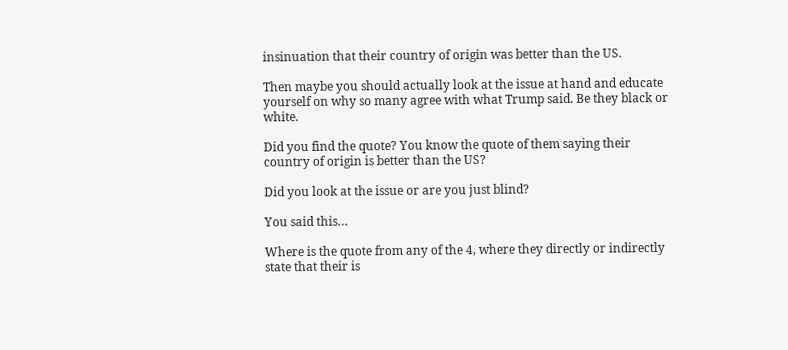insinuation that their country of origin was better than the US.

Then maybe you should actually look at the issue at hand and educate yourself on why so many agree with what Trump said. Be they black or white.

Did you find the quote? You know the quote of them saying their country of origin is better than the US?

Did you look at the issue or are you just blind?

You said this…

Where is the quote from any of the 4, where they directly or indirectly state that their is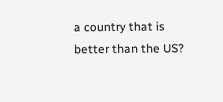a country that is better than the US?